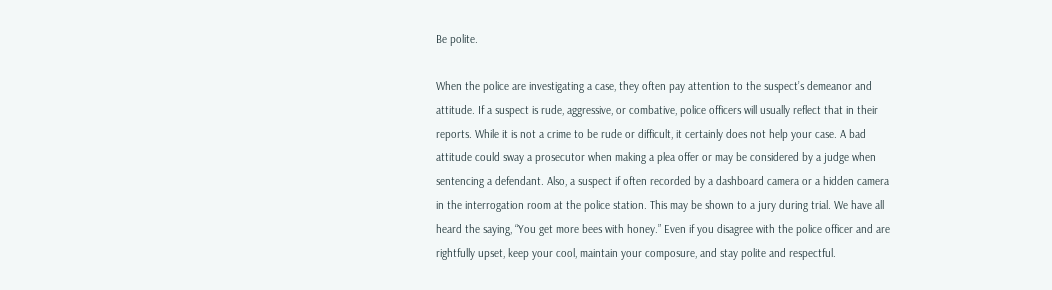Be polite.

When the police are investigating a case, they often pay attention to the suspect’s demeanor and attitude. If a suspect is rude, aggressive, or combative, police officers will usually reflect that in their reports. While it is not a crime to be rude or difficult, it certainly does not help your case. A bad attitude could sway a prosecutor when making a plea offer or may be considered by a judge when sentencing a defendant. Also, a suspect if often recorded by a dashboard camera or a hidden camera in the interrogation room at the police station. This may be shown to a jury during trial. We have all heard the saying, “You get more bees with honey.” Even if you disagree with the police officer and are rightfully upset, keep your cool, maintain your composure, and stay polite and respectful.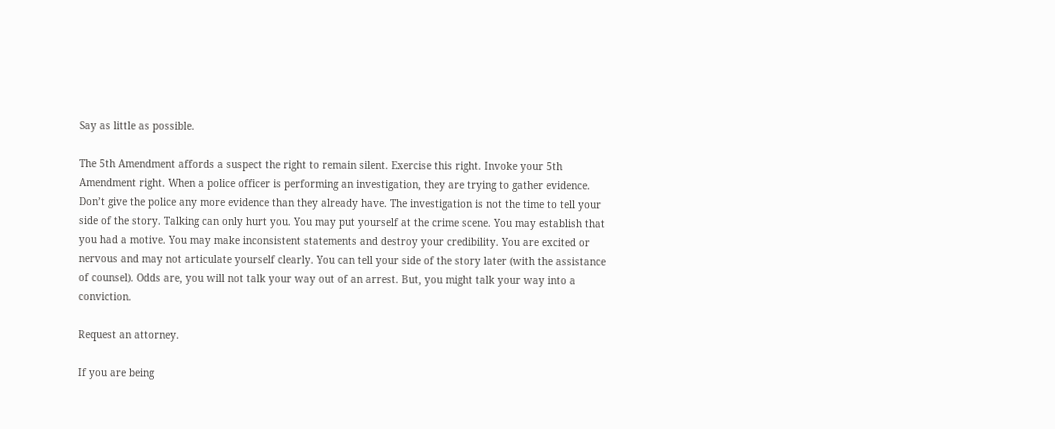Say as little as possible.

The 5th Amendment affords a suspect the right to remain silent. Exercise this right. Invoke your 5th Amendment right. When a police officer is performing an investigation, they are trying to gather evidence. Don’t give the police any more evidence than they already have. The investigation is not the time to tell your side of the story. Talking can only hurt you. You may put yourself at the crime scene. You may establish that you had a motive. You may make inconsistent statements and destroy your credibility. You are excited or nervous and may not articulate yourself clearly. You can tell your side of the story later (with the assistance of counsel). Odds are, you will not talk your way out of an arrest. But, you might talk your way into a conviction.

Request an attorney.

If you are being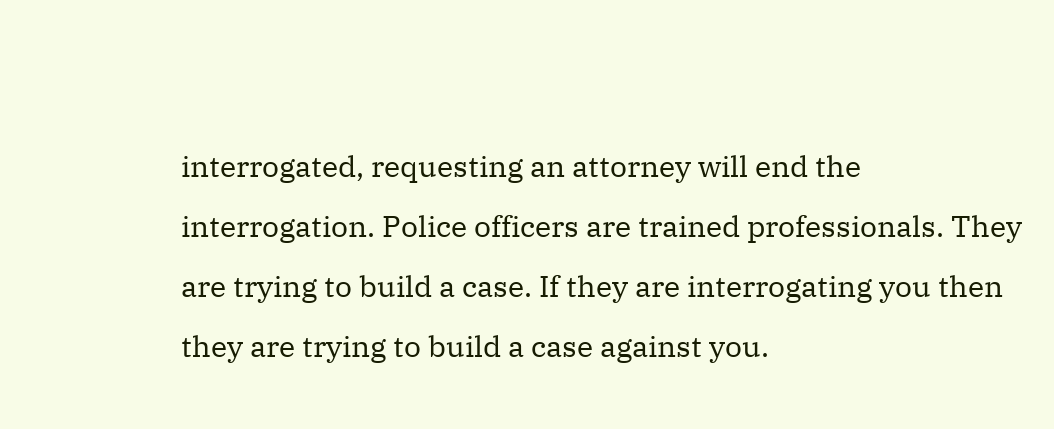interrogated, requesting an attorney will end the interrogation. Police officers are trained professionals. They are trying to build a case. If they are interrogating you then they are trying to build a case against you.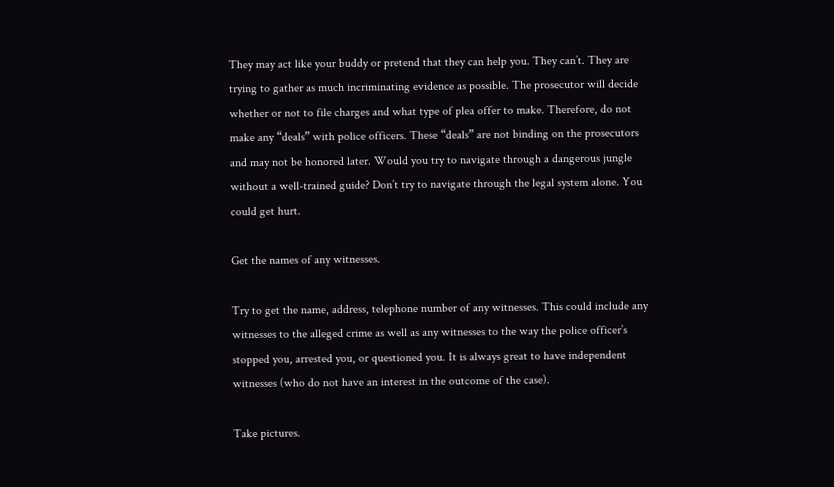They may act like your buddy or pretend that they can help you. They can’t. They are trying to gather as much incriminating evidence as possible. The prosecutor will decide whether or not to file charges and what type of plea offer to make. Therefore, do not make any “deals” with police officers. These “deals” are not binding on the prosecutors and may not be honored later. Would you try to navigate through a dangerous jungle without a well-trained guide? Don’t try to navigate through the legal system alone. You could get hurt.

Get the names of any witnesses.

Try to get the name, address, telephone number of any witnesses. This could include any witnesses to the alleged crime as well as any witnesses to the way the police officer’s stopped you, arrested you, or questioned you. It is always great to have independent witnesses (who do not have an interest in the outcome of the case).

Take pictures.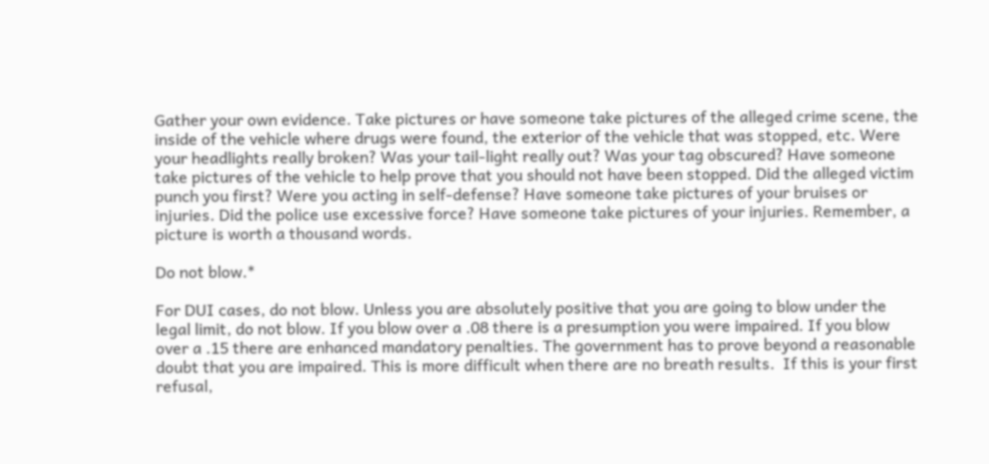Gather your own evidence. Take pictures or have someone take pictures of the alleged crime scene, the inside of the vehicle where drugs were found, the exterior of the vehicle that was stopped, etc. Were your headlights really broken? Was your tail-light really out? Was your tag obscured? Have someone take pictures of the vehicle to help prove that you should not have been stopped. Did the alleged victim punch you first? Were you acting in self-defense? Have someone take pictures of your bruises or injuries. Did the police use excessive force? Have someone take pictures of your injuries. Remember, a picture is worth a thousand words.

Do not blow.*

For DUI cases, do not blow. Unless you are absolutely positive that you are going to blow under the legal limit, do not blow. If you blow over a .08 there is a presumption you were impaired. If you blow over a .15 there are enhanced mandatory penalties. The government has to prove beyond a reasonable doubt that you are impaired. This is more difficult when there are no breath results.  If this is your first refusal,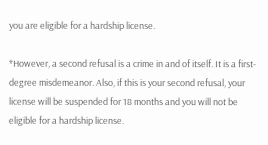you are eligible for a hardship license.

*However, a second refusal is a crime in and of itself. It is a first-degree misdemeanor. Also, if this is your second refusal, your license will be suspended for 18 months and you will not be eligible for a hardship license.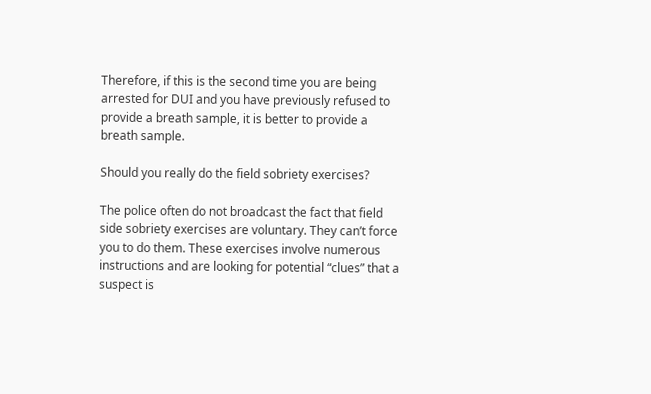Therefore, if this is the second time you are being arrested for DUI and you have previously refused to provide a breath sample, it is better to provide a breath sample.

Should you really do the field sobriety exercises?

The police often do not broadcast the fact that field side sobriety exercises are voluntary. They can’t force you to do them. These exercises involve numerous instructions and are looking for potential “clues” that a suspect is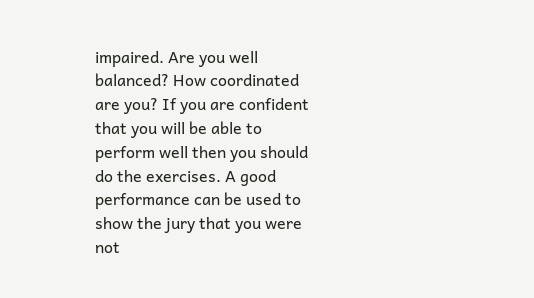impaired. Are you well balanced? How coordinated are you? If you are confident that you will be able to perform well then you should do the exercises. A good performance can be used to show the jury that you were not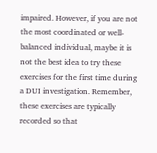impaired. However, if you are not the most coordinated or well-balanced individual, maybe it is not the best idea to try these exercises for the first time during a DUI investigation. Remember, these exercises are typically recorded so that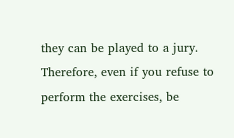they can be played to a jury. Therefore, even if you refuse to perform the exercises, be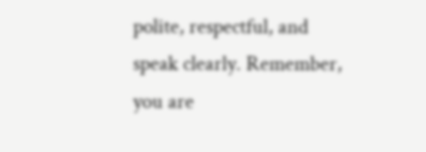polite, respectful, and speak clearly. Remember, you are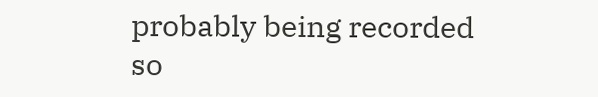probably being recorded so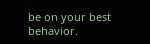be on your best behavior.